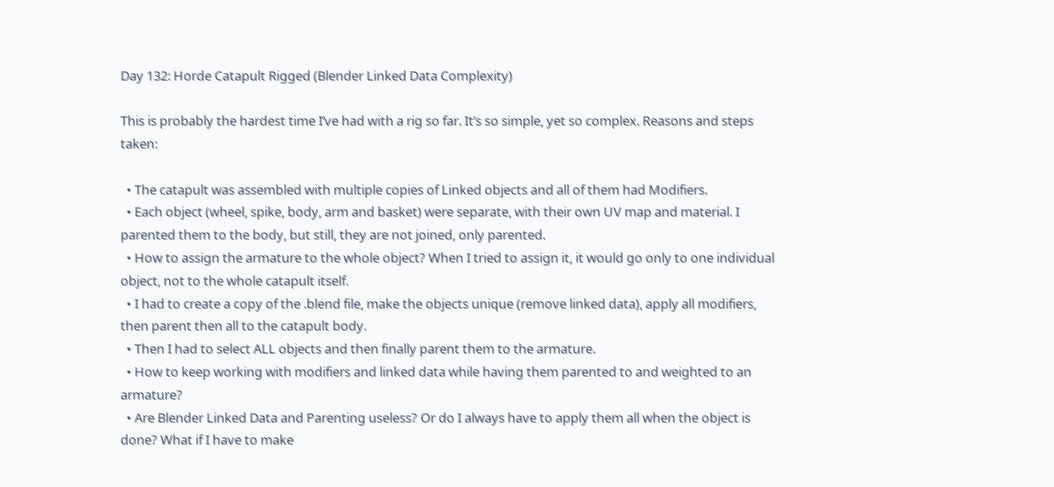Day 132: Horde Catapult Rigged (Blender Linked Data Complexity)

This is probably the hardest time I’ve had with a rig so far. It’s so simple, yet so complex. Reasons and steps taken:

  • The catapult was assembled with multiple copies of Linked objects and all of them had Modifiers.
  • Each object (wheel, spike, body, arm and basket) were separate, with their own UV map and material. I parented them to the body, but still, they are not joined, only parented.
  • How to assign the armature to the whole object? When I tried to assign it, it would go only to one individual object, not to the whole catapult itself.
  • I had to create a copy of the .blend file, make the objects unique (remove linked data), apply all modifiers, then parent then all to the catapult body.
  • Then I had to select ALL objects and then finally parent them to the armature.
  • How to keep working with modifiers and linked data while having them parented to and weighted to an armature?
  • Are Blender Linked Data and Parenting useless? Or do I always have to apply them all when the object is done? What if I have to make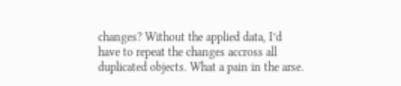changes? Without the applied data, I’d have to repeat the changes accross all duplicated objects. What a pain in the arse.